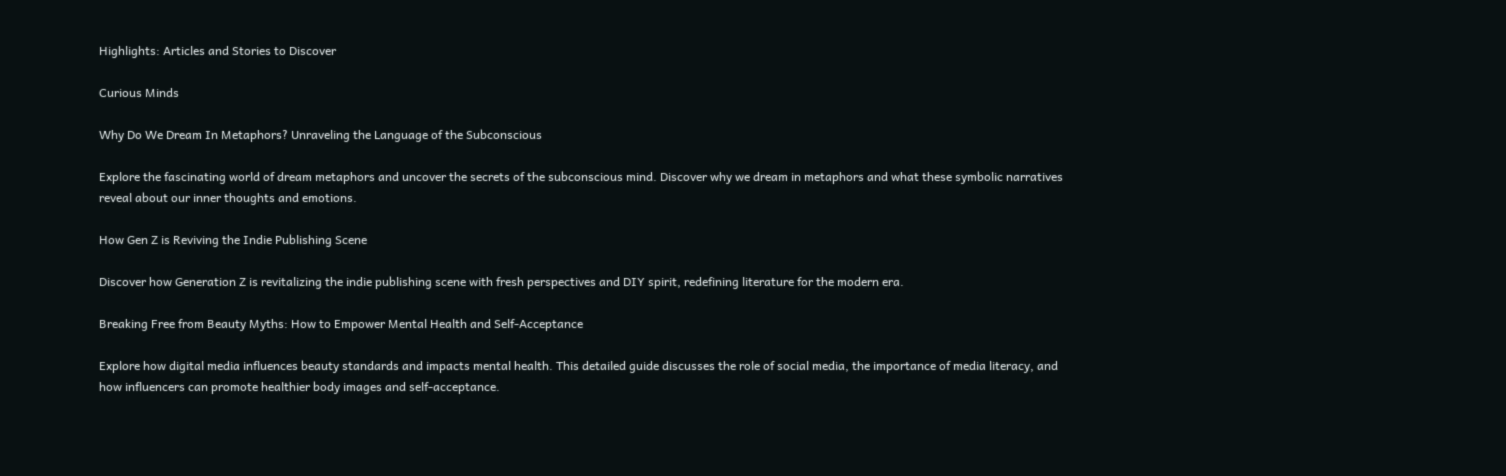Highlights: Articles and Stories to Discover

Curious Minds

Why Do We Dream In Metaphors? Unraveling the Language of the Subconscious

Explore the fascinating world of dream metaphors and uncover the secrets of the subconscious mind. Discover why we dream in metaphors and what these symbolic narratives reveal about our inner thoughts and emotions.

How Gen Z is Reviving the Indie Publishing Scene

Discover how Generation Z is revitalizing the indie publishing scene with fresh perspectives and DIY spirit, redefining literature for the modern era.

Breaking Free from Beauty Myths: How to Empower Mental Health and Self-Acceptance

Explore how digital media influences beauty standards and impacts mental health. This detailed guide discusses the role of social media, the importance of media literacy, and how influencers can promote healthier body images and self-acceptance.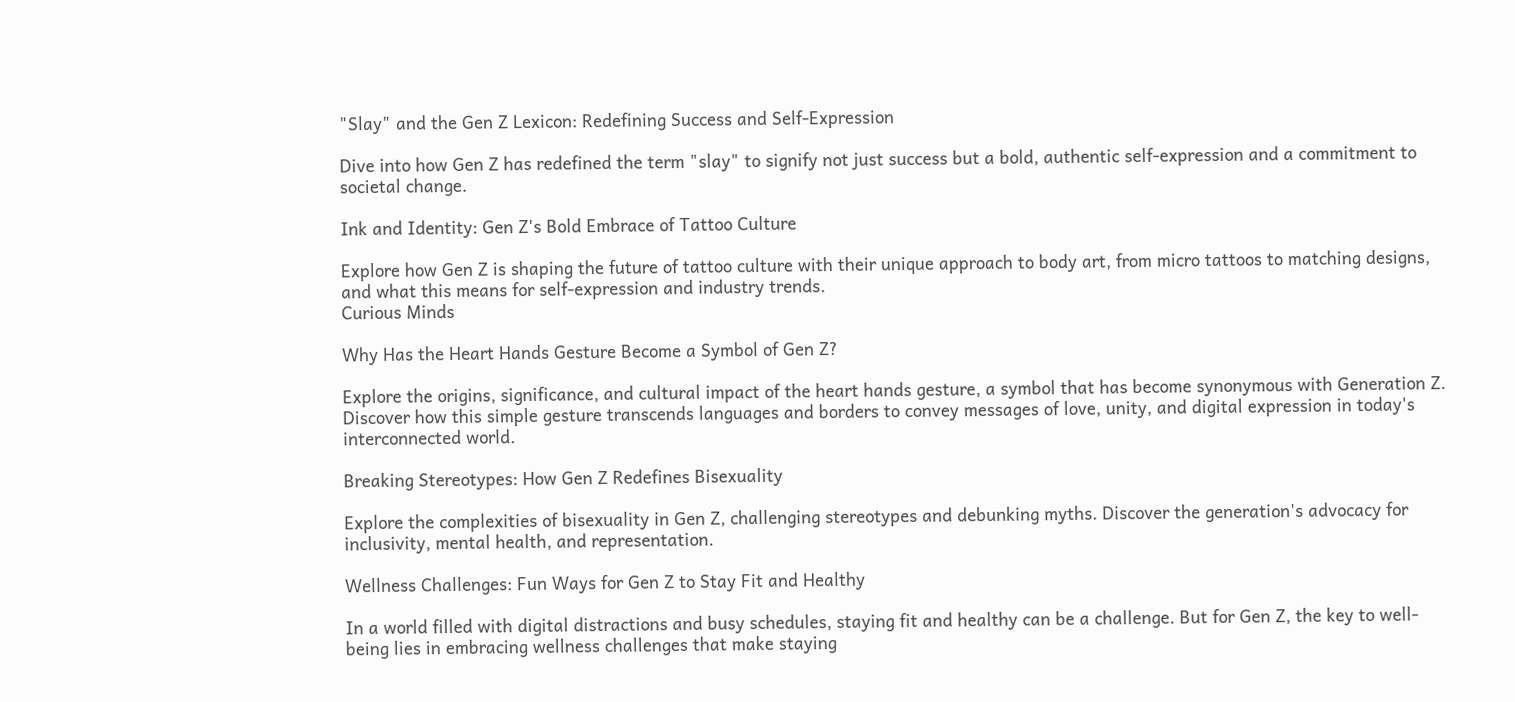"Slay" and the Gen Z Lexicon: Redefining Success and Self-Expression

Dive into how Gen Z has redefined the term "slay" to signify not just success but a bold, authentic self-expression and a commitment to societal change.

Ink and Identity: Gen Z's Bold Embrace of Tattoo Culture

Explore how Gen Z is shaping the future of tattoo culture with their unique approach to body art, from micro tattoos to matching designs, and what this means for self-expression and industry trends.
Curious Minds

Why Has the Heart Hands Gesture Become a Symbol of Gen Z?

Explore the origins, significance, and cultural impact of the heart hands gesture, a symbol that has become synonymous with Generation Z. Discover how this simple gesture transcends languages and borders to convey messages of love, unity, and digital expression in today's interconnected world.

Breaking Stereotypes: How Gen Z Redefines Bisexuality

Explore the complexities of bisexuality in Gen Z, challenging stereotypes and debunking myths. Discover the generation's advocacy for inclusivity, mental health, and representation.

Wellness Challenges: Fun Ways for Gen Z to Stay Fit and Healthy

In a world filled with digital distractions and busy schedules, staying fit and healthy can be a challenge. But for Gen Z, the key to well-being lies in embracing wellness challenges that make staying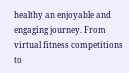healthy an enjoyable and engaging journey. From virtual fitness competitions to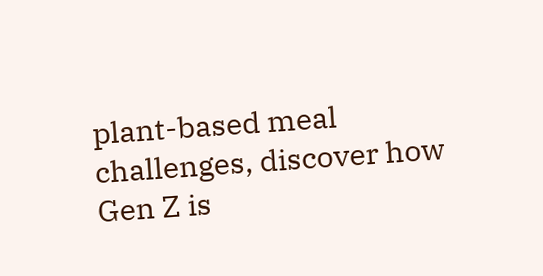plant-based meal challenges, discover how Gen Z is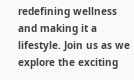redefining wellness and making it a lifestyle. Join us as we explore the exciting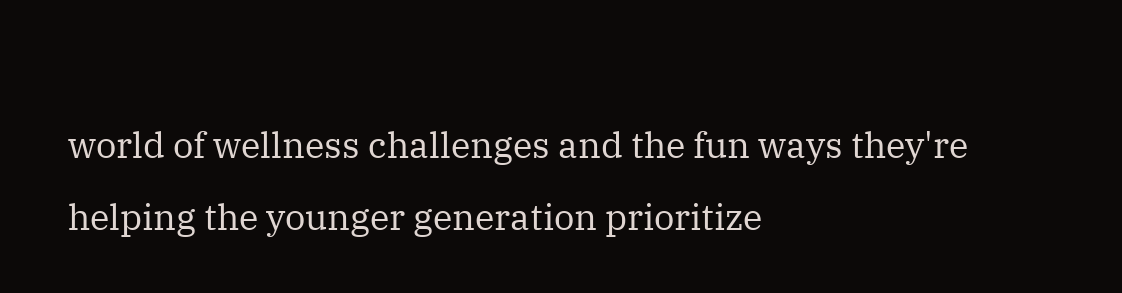world of wellness challenges and the fun ways they're helping the younger generation prioritize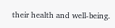their health and well-being.